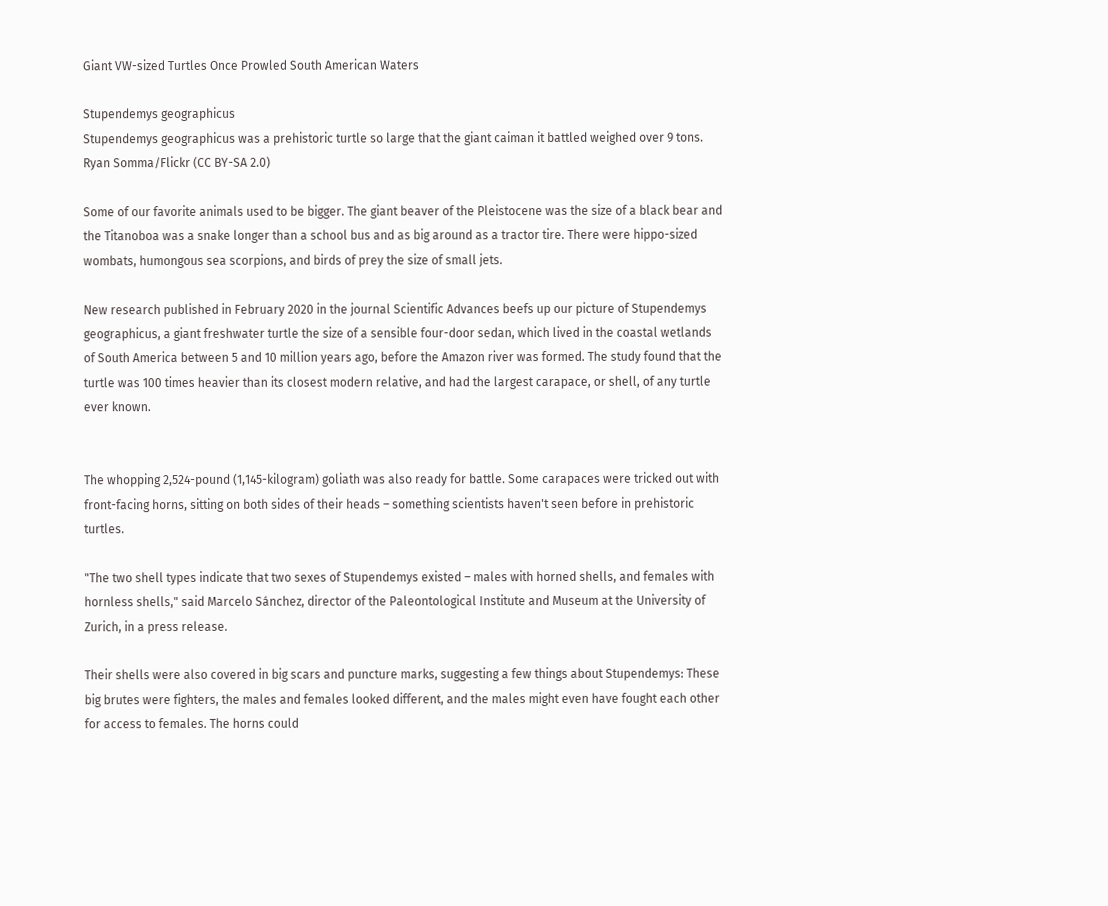Giant VW-sized Turtles Once Prowled South American Waters

Stupendemys geographicus
Stupendemys geographicus was a prehistoric turtle so large that the giant caiman it battled weighed over 9 tons. Ryan Somma/Flickr (CC BY-SA 2.0)

Some of our favorite animals used to be bigger. The giant beaver of the Pleistocene was the size of a black bear and the Titanoboa was a snake longer than a school bus and as big around as a tractor tire. There were hippo-sized wombats, humongous sea scorpions, and birds of prey the size of small jets.

New research published in February 2020 in the journal Scientific Advances beefs up our picture of Stupendemys geographicus, a giant freshwater turtle the size of a sensible four-door sedan, which lived in the coastal wetlands of South America between 5 and 10 million years ago, before the Amazon river was formed. The study found that the turtle was 100 times heavier than its closest modern relative, and had the largest carapace, or shell, of any turtle ever known.


The whopping 2,524-pound (1,145-kilogram) goliath was also ready for battle. Some carapaces were tricked out with front-facing horns, sitting on both sides of their heads – something scientists haven't seen before in prehistoric turtles.

"The two shell types indicate that two sexes of Stupendemys existed – males with horned shells, and females with hornless shells," said Marcelo Sánchez, director of the Paleontological Institute and Museum at the University of Zurich, in a press release.

Their shells were also covered in big scars and puncture marks, suggesting a few things about Stupendemys: These big brutes were fighters, the males and females looked different, and the males might even have fought each other for access to females. The horns could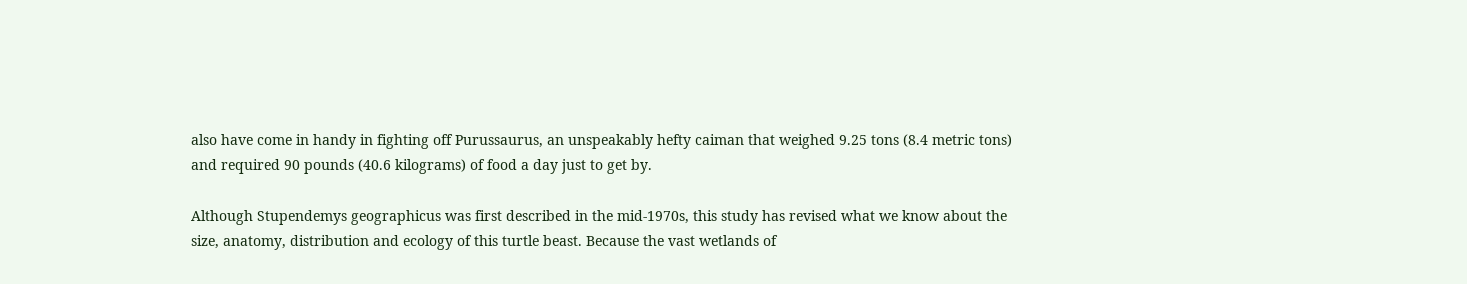also have come in handy in fighting off Purussaurus, an unspeakably hefty caiman that weighed 9.25 tons (8.4 metric tons) and required 90 pounds (40.6 kilograms) of food a day just to get by.

Although Stupendemys geographicus was first described in the mid-1970s, this study has revised what we know about the size, anatomy, distribution and ecology of this turtle beast. Because the vast wetlands of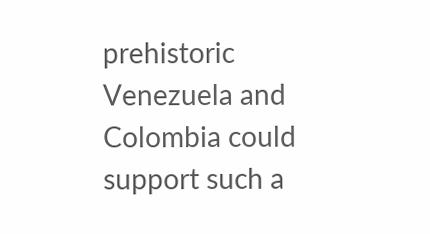prehistoric Venezuela and Colombia could support such a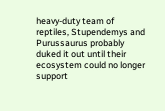heavy-duty team of reptiles, Stupendemys and Purussaurus probably duked it out until their ecosystem could no longer support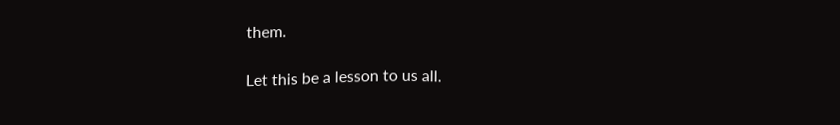them.

Let this be a lesson to us all.